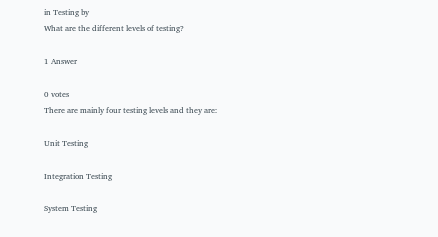in Testing by
What are the different levels of testing?

1 Answer

0 votes
There are mainly four testing levels and they are:

Unit Testing

Integration Testing

System Testing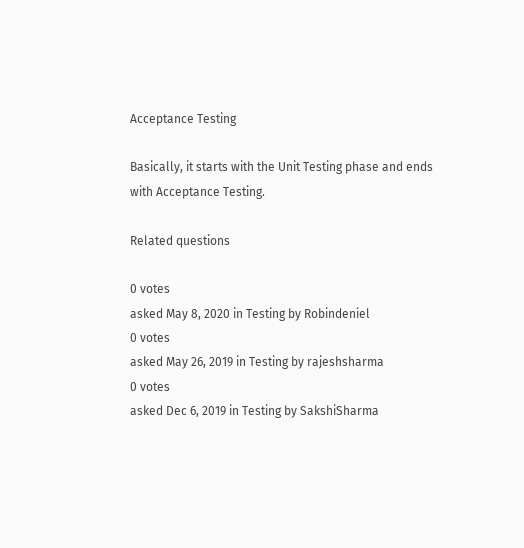Acceptance Testing

Basically, it starts with the Unit Testing phase and ends with Acceptance Testing.

Related questions

0 votes
asked May 8, 2020 in Testing by Robindeniel
0 votes
asked May 26, 2019 in Testing by rajeshsharma
0 votes
asked Dec 6, 2019 in Testing by SakshiSharma